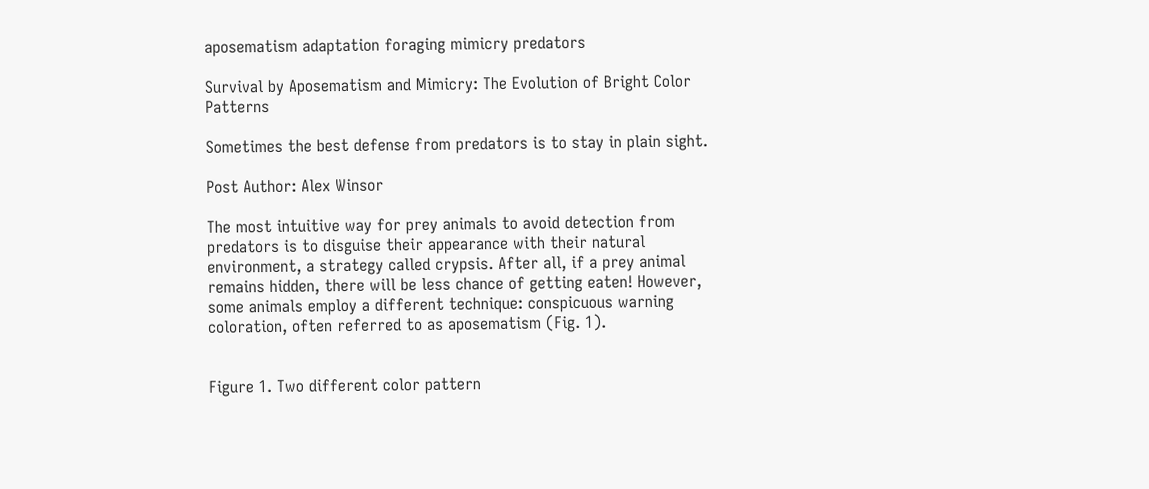aposematism adaptation foraging mimicry predators

Survival by Aposematism and Mimicry: The Evolution of Bright Color Patterns

Sometimes the best defense from predators is to stay in plain sight.

Post Author: Alex Winsor

The most intuitive way for prey animals to avoid detection from predators is to disguise their appearance with their natural environment, a strategy called crypsis. After all, if a prey animal remains hidden, there will be less chance of getting eaten! However, some animals employ a different technique: conspicuous warning coloration, often referred to as aposematism (Fig. 1).


Figure 1. Two different color pattern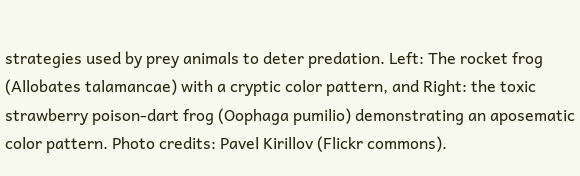strategies used by prey animals to deter predation. Left: The rocket frog (Allobates talamancae) with a cryptic color pattern, and Right: the toxic strawberry poison-dart frog (Oophaga pumilio) demonstrating an aposematic color pattern. Photo credits: Pavel Kirillov (Flickr commons).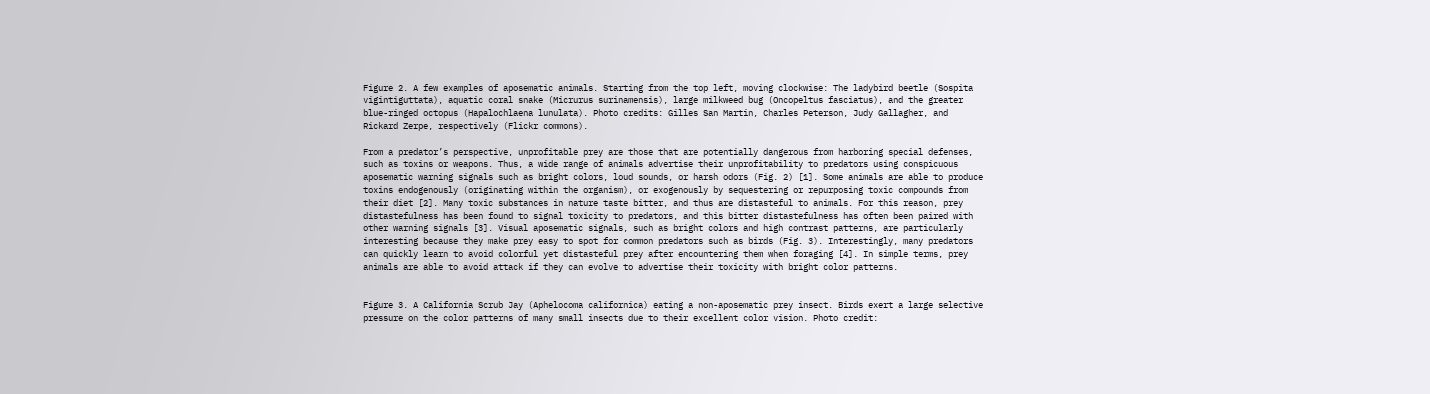Figure 2. A few examples of aposematic animals. Starting from the top left, moving clockwise: The ladybird beetle (Sospita vigintiguttata), aquatic coral snake (Micrurus surinamensis), large milkweed bug (Oncopeltus fasciatus), and the greater blue-ringed octopus (Hapalochlaena lunulata). Photo credits: Gilles San Martin, Charles Peterson, Judy Gallagher, and Rickard Zerpe, respectively (Flickr commons).

From a predator’s perspective, unprofitable prey are those that are potentially dangerous from harboring special defenses, such as toxins or weapons. Thus, a wide range of animals advertise their unprofitability to predators using conspicuous aposematic warning signals such as bright colors, loud sounds, or harsh odors (Fig. 2) [1]. Some animals are able to produce toxins endogenously (originating within the organism), or exogenously by sequestering or repurposing toxic compounds from their diet [2]. Many toxic substances in nature taste bitter, and thus are distasteful to animals. For this reason, prey distastefulness has been found to signal toxicity to predators, and this bitter distastefulness has often been paired with other warning signals [3]. Visual aposematic signals, such as bright colors and high contrast patterns, are particularly interesting because they make prey easy to spot for common predators such as birds (Fig. 3). Interestingly, many predators can quickly learn to avoid colorful yet distasteful prey after encountering them when foraging [4]. In simple terms, prey animals are able to avoid attack if they can evolve to advertise their toxicity with bright color patterns.


Figure 3. A California Scrub Jay (Aphelocoma californica) eating a non-aposematic prey insect. Birds exert a large selective pressure on the color patterns of many small insects due to their excellent color vision. Photo credit: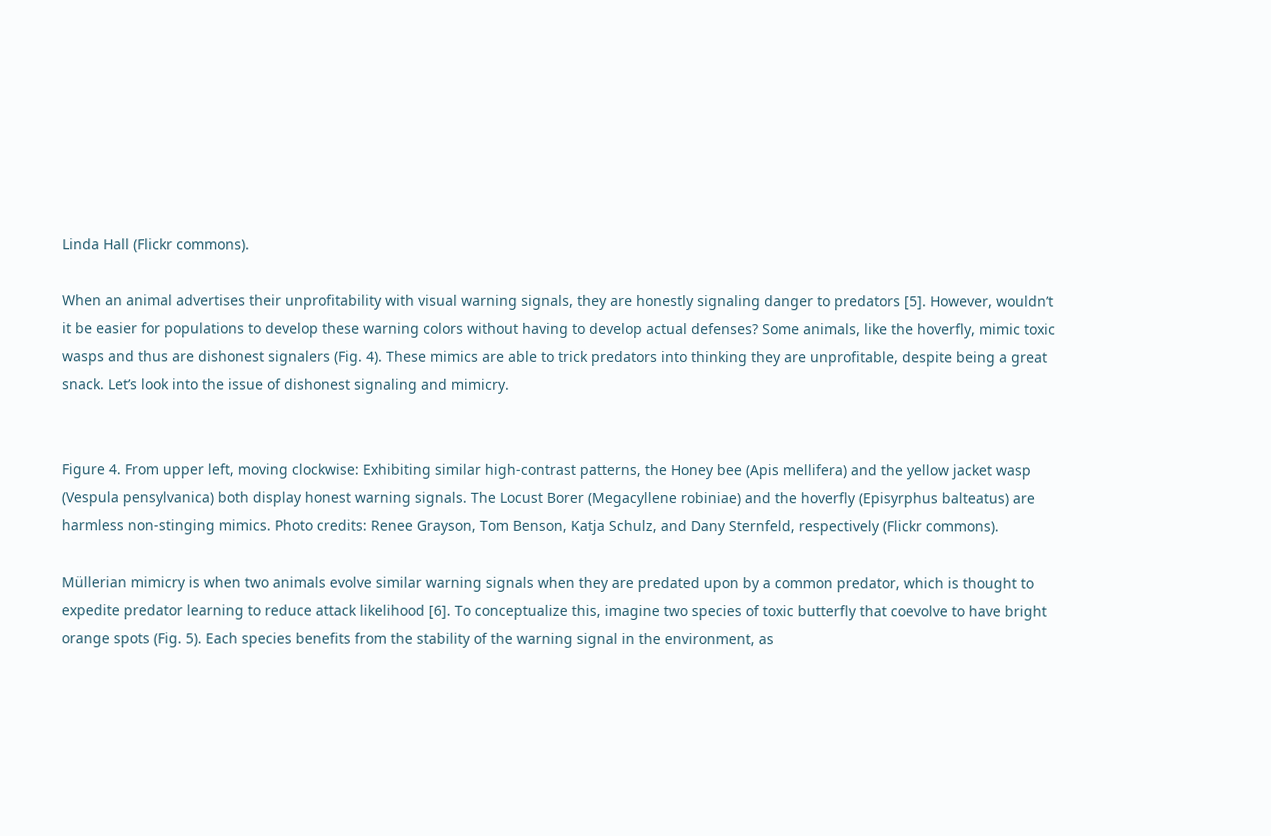Linda Hall (Flickr commons).

When an animal advertises their unprofitability with visual warning signals, they are honestly signaling danger to predators [5]. However, wouldn’t it be easier for populations to develop these warning colors without having to develop actual defenses? Some animals, like the hoverfly, mimic toxic wasps and thus are dishonest signalers (Fig. 4). These mimics are able to trick predators into thinking they are unprofitable, despite being a great snack. Let’s look into the issue of dishonest signaling and mimicry.


Figure 4. From upper left, moving clockwise: Exhibiting similar high-contrast patterns, the Honey bee (Apis mellifera) and the yellow jacket wasp (Vespula pensylvanica) both display honest warning signals. The Locust Borer (Megacyllene robiniae) and the hoverfly (Episyrphus balteatus) are harmless non-stinging mimics. Photo credits: Renee Grayson, Tom Benson, Katja Schulz, and Dany Sternfeld, respectively (Flickr commons).

Müllerian mimicry is when two animals evolve similar warning signals when they are predated upon by a common predator, which is thought to expedite predator learning to reduce attack likelihood [6]. To conceptualize this, imagine two species of toxic butterfly that coevolve to have bright orange spots (Fig. 5). Each species benefits from the stability of the warning signal in the environment, as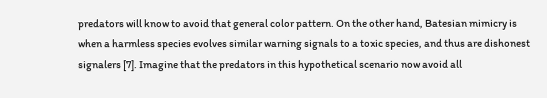predators will know to avoid that general color pattern. On the other hand, Batesian mimicry is when a harmless species evolves similar warning signals to a toxic species, and thus are dishonest signalers [7]. Imagine that the predators in this hypothetical scenario now avoid all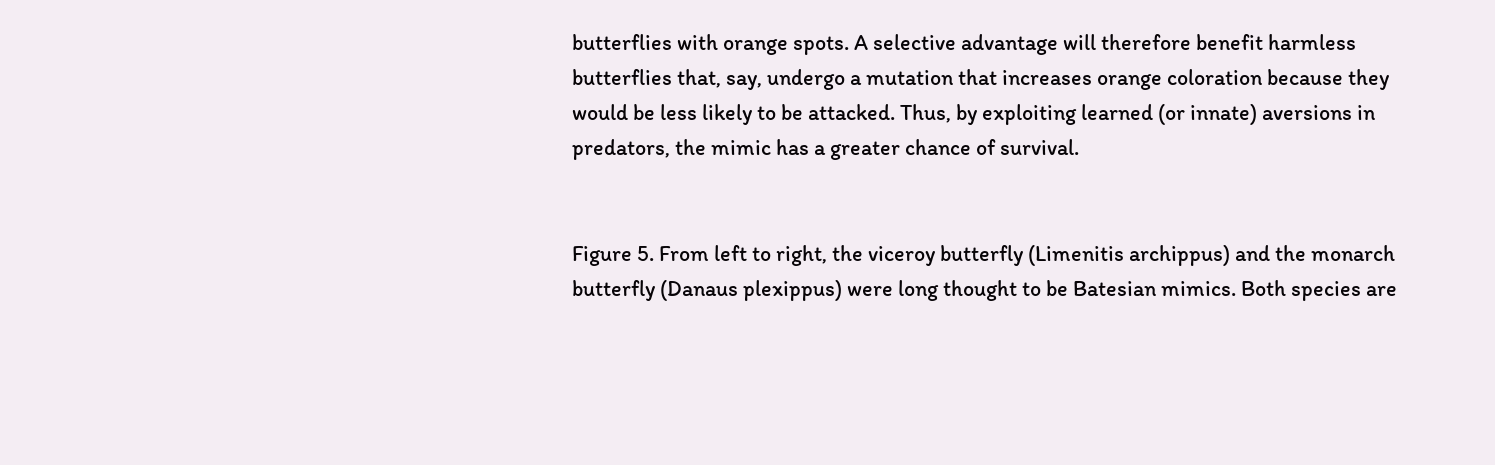butterflies with orange spots. A selective advantage will therefore benefit harmless butterflies that, say, undergo a mutation that increases orange coloration because they would be less likely to be attacked. Thus, by exploiting learned (or innate) aversions in predators, the mimic has a greater chance of survival.


Figure 5. From left to right, the viceroy butterfly (Limenitis archippus) and the monarch butterfly (Danaus plexippus) were long thought to be Batesian mimics. Both species are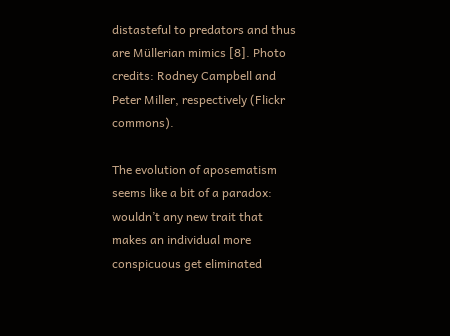distasteful to predators and thus are Müllerian mimics [8]. Photo credits: Rodney Campbell and Peter Miller, respectively (Flickr commons).

The evolution of aposematism seems like a bit of a paradox: wouldn’t any new trait that makes an individual more conspicuous get eliminated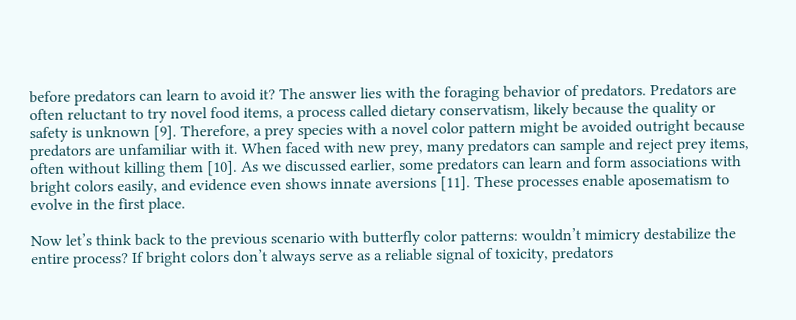before predators can learn to avoid it? The answer lies with the foraging behavior of predators. Predators are often reluctant to try novel food items, a process called dietary conservatism, likely because the quality or safety is unknown [9]. Therefore, a prey species with a novel color pattern might be avoided outright because predators are unfamiliar with it. When faced with new prey, many predators can sample and reject prey items, often without killing them [10]. As we discussed earlier, some predators can learn and form associations with bright colors easily, and evidence even shows innate aversions [11]. These processes enable aposematism to evolve in the first place.

Now let’s think back to the previous scenario with butterfly color patterns: wouldn’t mimicry destabilize the entire process? If bright colors don’t always serve as a reliable signal of toxicity, predators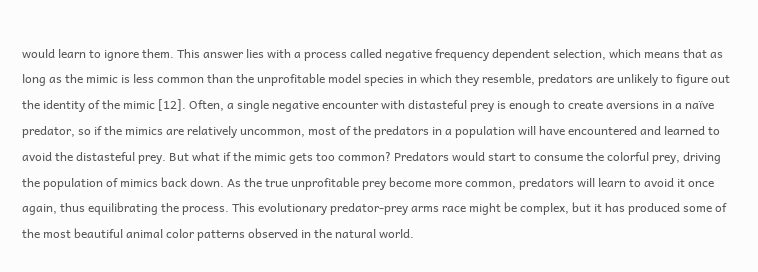would learn to ignore them. This answer lies with a process called negative frequency dependent selection, which means that as long as the mimic is less common than the unprofitable model species in which they resemble, predators are unlikely to figure out the identity of the mimic [12]. Often, a single negative encounter with distasteful prey is enough to create aversions in a naïve predator, so if the mimics are relatively uncommon, most of the predators in a population will have encountered and learned to avoid the distasteful prey. But what if the mimic gets too common? Predators would start to consume the colorful prey, driving the population of mimics back down. As the true unprofitable prey become more common, predators will learn to avoid it once again, thus equilibrating the process. This evolutionary predator-prey arms race might be complex, but it has produced some of the most beautiful animal color patterns observed in the natural world.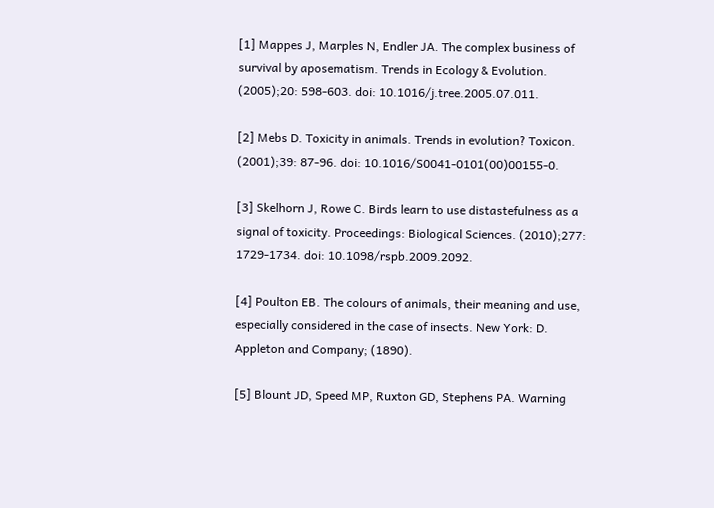[1] Mappes J, Marples N, Endler JA. The complex business of survival by aposematism. Trends in Ecology & Evolution. (2005);20: 598-603. doi: 10.1016/j.tree.2005.07.011.

[2] Mebs D. Toxicity in animals. Trends in evolution? Toxicon. (2001);39: 87-96. doi: 10.1016/S0041-0101(00)00155-0.

[3] Skelhorn J, Rowe C. Birds learn to use distastefulness as a signal of toxicity. Proceedings: Biological Sciences. (2010);277: 1729-1734. doi: 10.1098/rspb.2009.2092.

[4] Poulton EB. The colours of animals, their meaning and use, especially considered in the case of insects. New York: D. Appleton and Company; (1890).

[5] Blount JD, Speed MP, Ruxton GD, Stephens PA. Warning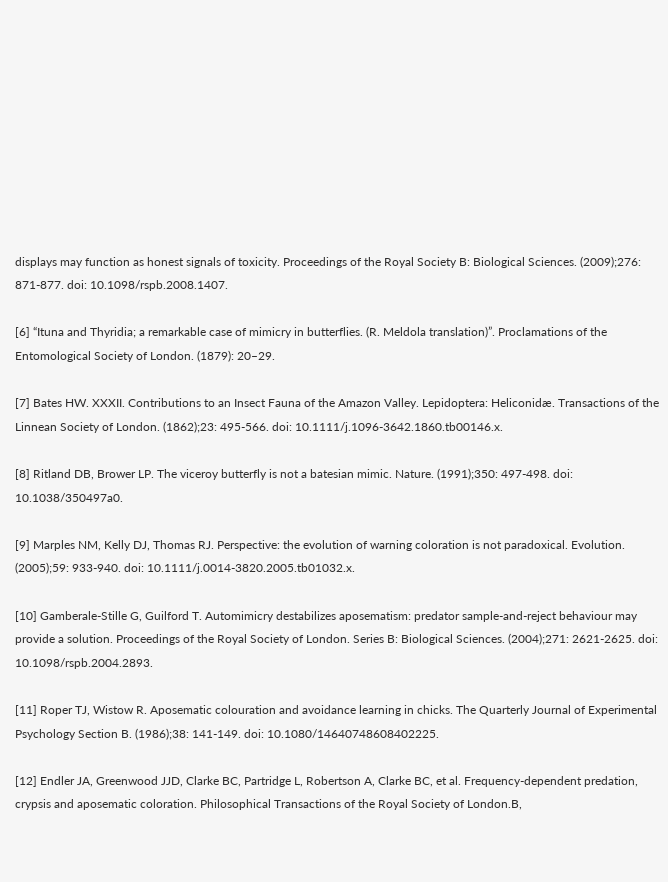displays may function as honest signals of toxicity. Proceedings of the Royal Society B: Biological Sciences. (2009);276: 871-877. doi: 10.1098/rspb.2008.1407.

[6] “Ituna and Thyridia; a remarkable case of mimicry in butterflies. (R. Meldola translation)”. Proclamations of the Entomological Society of London. (1879): 20–29.

[7] Bates HW. XXXII. Contributions to an Insect Fauna of the Amazon Valley. Lepidoptera: Heliconidæ. Transactions of the Linnean Society of London. (1862);23: 495-566. doi: 10.1111/j.1096-3642.1860.tb00146.x.

[8] Ritland DB, Brower LP. The viceroy butterfly is not a batesian mimic. Nature. (1991);350: 497-498. doi: 10.1038/350497a0.

[9] Marples NM, Kelly DJ, Thomas RJ. Perspective: the evolution of warning coloration is not paradoxical. Evolution. (2005);59: 933-940. doi: 10.1111/j.0014-3820.2005.tb01032.x.

[10] Gamberale-Stille G, Guilford T. Automimicry destabilizes aposematism: predator sample-and-reject behaviour may provide a solution. Proceedings of the Royal Society of London. Series B: Biological Sciences. (2004);271: 2621-2625. doi: 10.1098/rspb.2004.2893.

[11] Roper TJ, Wistow R. Aposematic colouration and avoidance learning in chicks. The Quarterly Journal of Experimental Psychology Section B. (1986);38: 141-149. doi: 10.1080/14640748608402225.

[12] Endler JA, Greenwood JJD, Clarke BC, Partridge L, Robertson A, Clarke BC, et al. Frequency-dependent predation, crypsis and aposematic coloration. Philosophical Transactions of the Royal Society of London.B,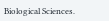Biological Sciences.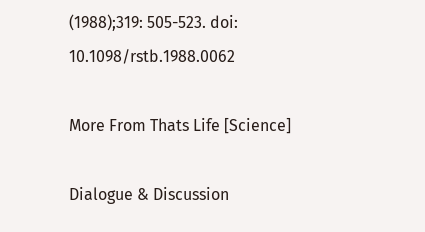(1988);319: 505-523. doi: 10.1098/rstb.1988.0062

More From Thats Life [Science]

Dialogue & Discussion